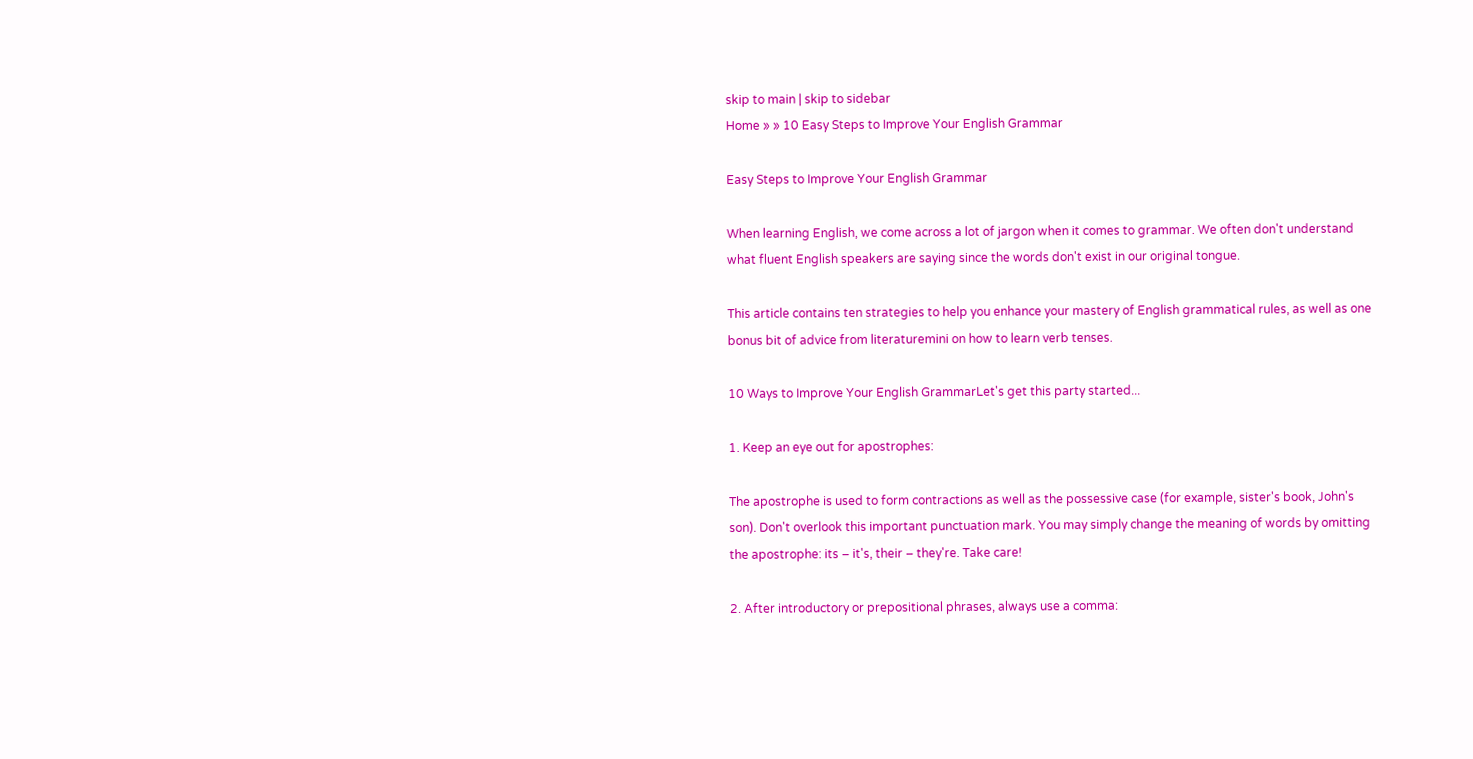skip to main | skip to sidebar
Home » » 10 Easy Steps to Improve Your English Grammar

Easy Steps to Improve Your English Grammar

When learning English, we come across a lot of jargon when it comes to grammar. We often don't understand what fluent English speakers are saying since the words don't exist in our original tongue.

This article contains ten strategies to help you enhance your mastery of English grammatical rules, as well as one bonus bit of advice from literaturemini on how to learn verb tenses.

10 Ways to Improve Your English GrammarLet's get this party started...

1. Keep an eye out for apostrophes:

The apostrophe is used to form contractions as well as the possessive case (for example, sister's book, John's son). Don't overlook this important punctuation mark. You may simply change the meaning of words by omitting the apostrophe: its – it's, their – they're. Take care!

2. After introductory or prepositional phrases, always use a comma: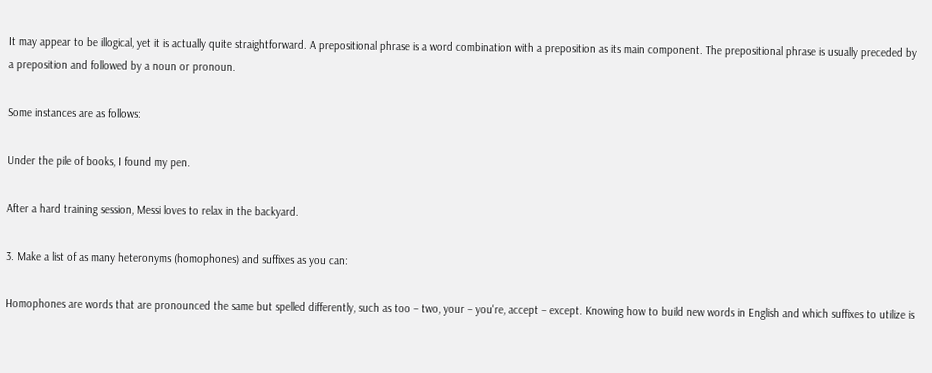It may appear to be illogical, yet it is actually quite straightforward. A prepositional phrase is a word combination with a preposition as its main component. The prepositional phrase is usually preceded by a preposition and followed by a noun or pronoun.

Some instances are as follows:

Under the pile of books, I found my pen.

After a hard training session, Messi loves to relax in the backyard.

3. Make a list of as many heteronyms (homophones) and suffixes as you can:

Homophones are words that are pronounced the same but spelled differently, such as too – two, your – you're, accept – except. Knowing how to build new words in English and which suffixes to utilize is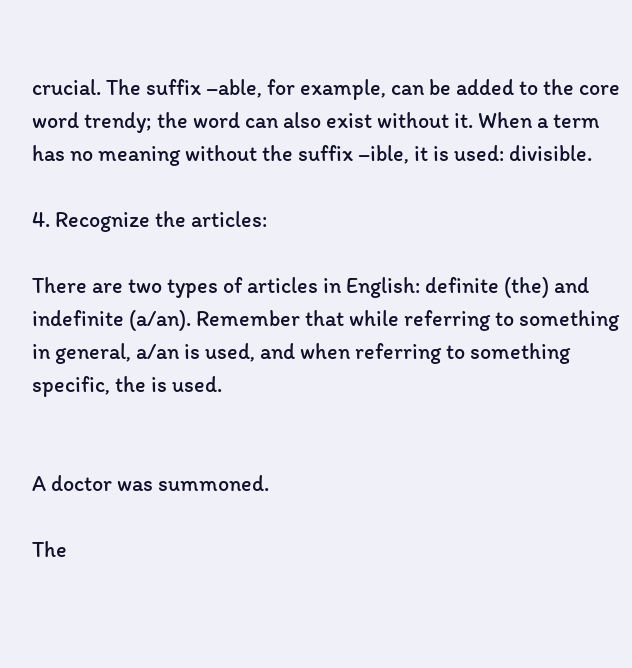crucial. The suffix –able, for example, can be added to the core word trendy; the word can also exist without it. When a term has no meaning without the suffix –ible, it is used: divisible.

4. Recognize the articles:

There are two types of articles in English: definite (the) and indefinite (a/an). Remember that while referring to something in general, a/an is used, and when referring to something specific, the is used.


A doctor was summoned.

The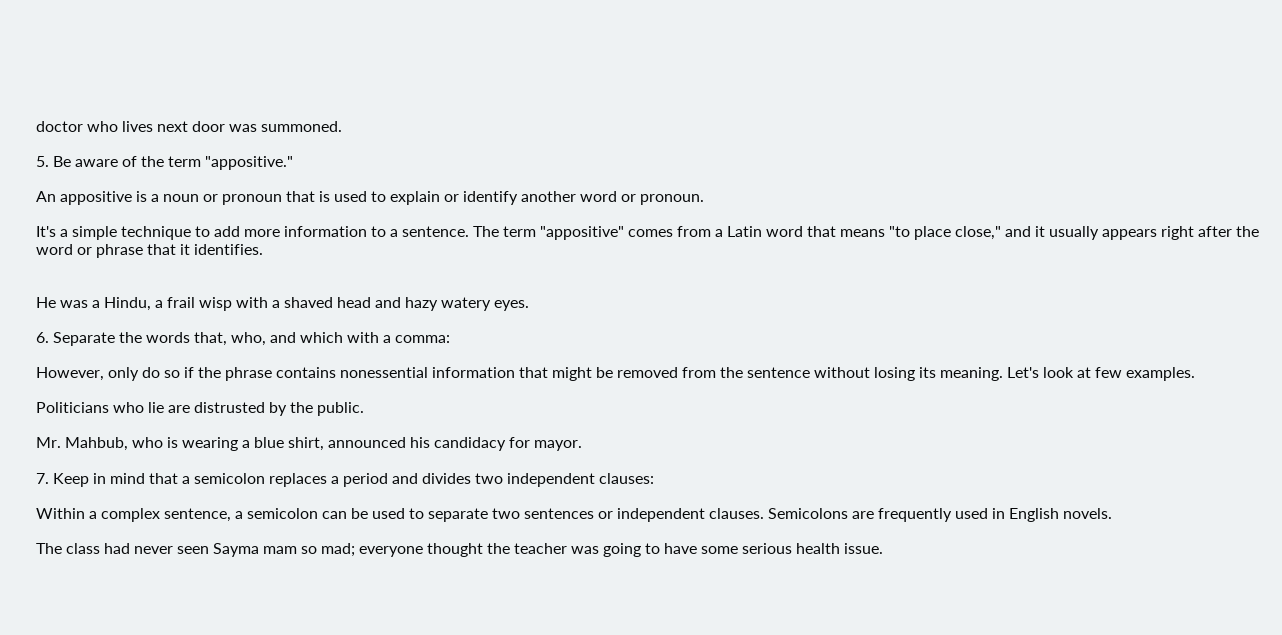doctor who lives next door was summoned.

5. Be aware of the term "appositive."

An appositive is a noun or pronoun that is used to explain or identify another word or pronoun.

It's a simple technique to add more information to a sentence. The term "appositive" comes from a Latin word that means "to place close," and it usually appears right after the word or phrase that it identifies.


He was a Hindu, a frail wisp with a shaved head and hazy watery eyes.

6. Separate the words that, who, and which with a comma:

However, only do so if the phrase contains nonessential information that might be removed from the sentence without losing its meaning. Let's look at few examples.

Politicians who lie are distrusted by the public.

Mr. Mahbub, who is wearing a blue shirt, announced his candidacy for mayor.

7. Keep in mind that a semicolon replaces a period and divides two independent clauses:

Within a complex sentence, a semicolon can be used to separate two sentences or independent clauses. Semicolons are frequently used in English novels.

The class had never seen Sayma mam so mad; everyone thought the teacher was going to have some serious health issue.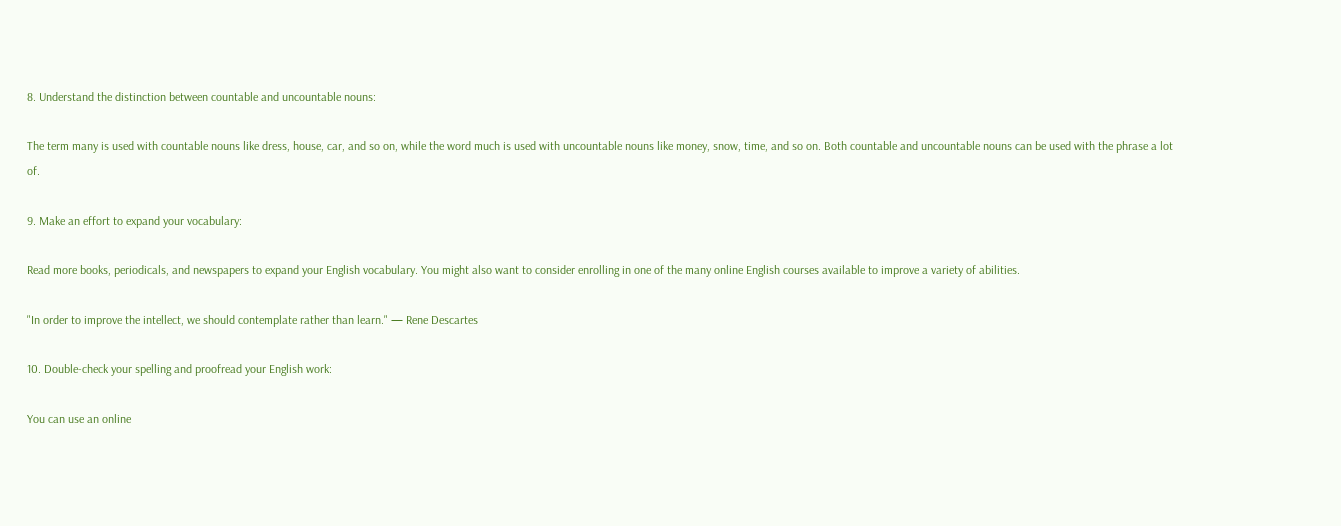8. Understand the distinction between countable and uncountable nouns:

The term many is used with countable nouns like dress, house, car, and so on, while the word much is used with uncountable nouns like money, snow, time, and so on. Both countable and uncountable nouns can be used with the phrase a lot of.

9. Make an effort to expand your vocabulary:

Read more books, periodicals, and newspapers to expand your English vocabulary. You might also want to consider enrolling in one of the many online English courses available to improve a variety of abilities.

"In order to improve the intellect, we should contemplate rather than learn." — Rene Descartes

10. Double-check your spelling and proofread your English work:

You can use an online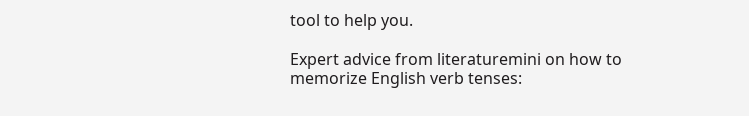tool to help you.

Expert advice from literaturemini on how to memorize English verb tenses: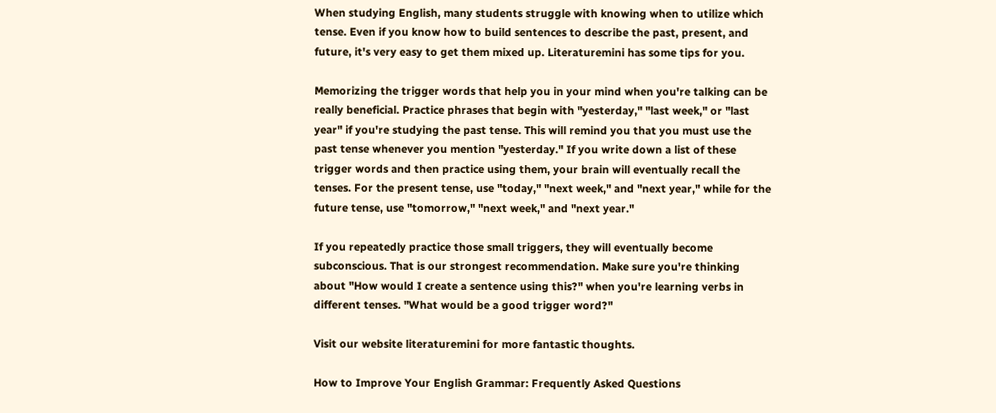When studying English, many students struggle with knowing when to utilize which tense. Even if you know how to build sentences to describe the past, present, and future, it's very easy to get them mixed up. Literaturemini has some tips for you.

Memorizing the trigger words that help you in your mind when you're talking can be really beneficial. Practice phrases that begin with "yesterday," "last week," or "last year" if you're studying the past tense. This will remind you that you must use the past tense whenever you mention "yesterday." If you write down a list of these trigger words and then practice using them, your brain will eventually recall the tenses. For the present tense, use "today," "next week," and "next year," while for the future tense, use "tomorrow," "next week," and "next year."

If you repeatedly practice those small triggers, they will eventually become subconscious. That is our strongest recommendation. Make sure you're thinking about "How would I create a sentence using this?" when you're learning verbs in different tenses. "What would be a good trigger word?"

Visit our website literaturemini for more fantastic thoughts.

How to Improve Your English Grammar: Frequently Asked Questions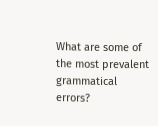What are some of the most prevalent grammatical errors?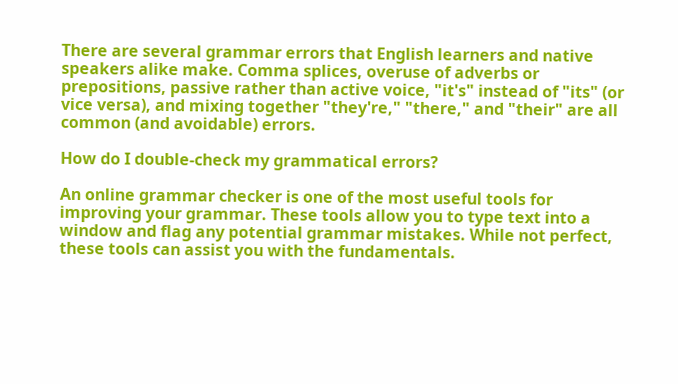There are several grammar errors that English learners and native speakers alike make. Comma splices, overuse of adverbs or prepositions, passive rather than active voice, "it's" instead of "its" (or vice versa), and mixing together "they're," "there," and "their" are all common (and avoidable) errors.

How do I double-check my grammatical errors?

An online grammar checker is one of the most useful tools for improving your grammar. These tools allow you to type text into a window and flag any potential grammar mistakes. While not perfect, these tools can assist you with the fundamentals.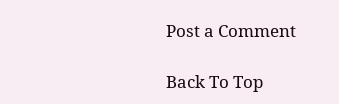Post a Comment

Back To Top